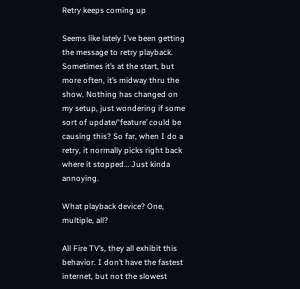Retry keeps coming up

Seems like lately I’ve been getting the message to retry playback. Sometimes it’s at the start, but more often, it’s midway thru the show. Nothing has changed on my setup, just wondering if some sort of update/‘feature’ could be causing this? So far, when I do a retry, it normally picks right back where it stopped… Just kinda annoying.

What playback device? One, multiple, all?

All Fire TV’s, they all exhibit this behavior. I don’t have the fastest internet, but not the slowest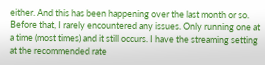either. And this has been happening over the last month or so. Before that, I rarely encountered any issues. Only running one at a time (most times) and it still occurs. I have the streaming setting at the recommended rate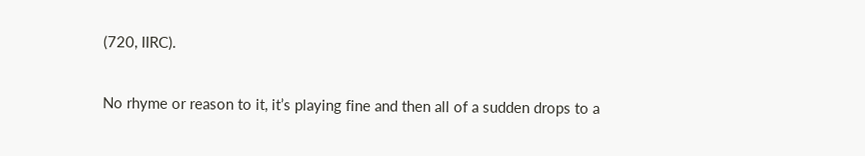(720, IIRC).

No rhyme or reason to it, it’s playing fine and then all of a sudden drops to a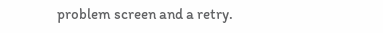problem screen and a retry.